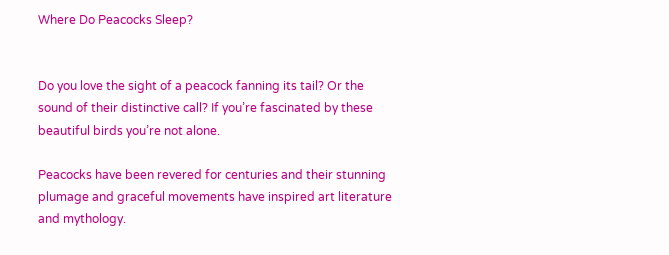Where Do Peacocks Sleep?


Do you love the sight of a peacock fanning its tail? Or the sound of their distinctive call? If you’re fascinated by these beautiful birds you’re not alone.

Peacocks have been revered for centuries and their stunning plumage and graceful movements have inspired art literature and mythology.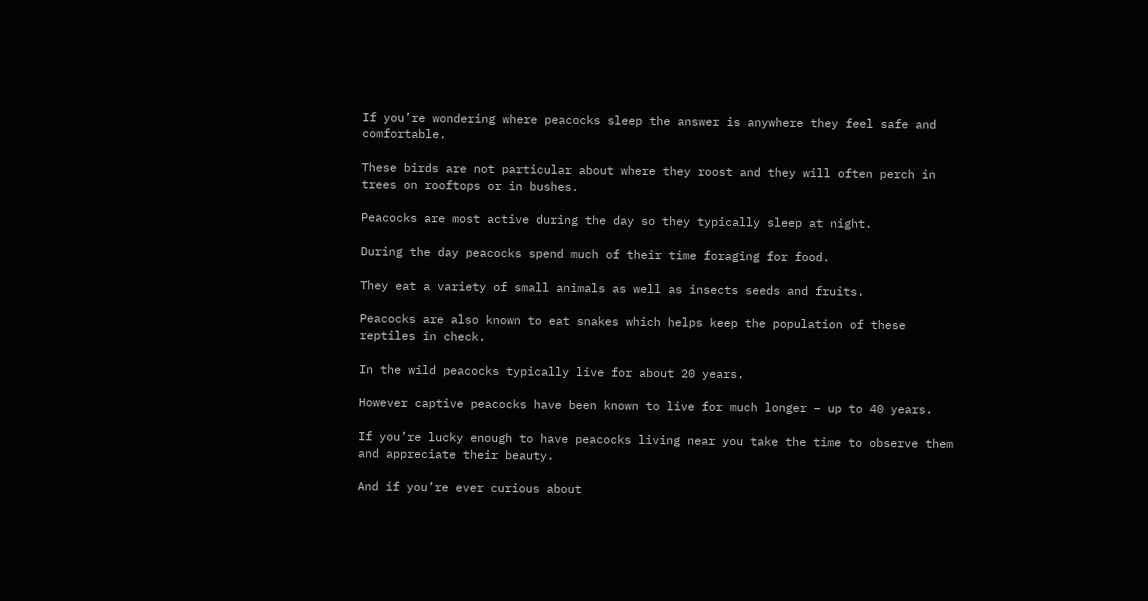If you’re wondering where peacocks sleep the answer is anywhere they feel safe and comfortable.

These birds are not particular about where they roost and they will often perch in trees on rooftops or in bushes.

Peacocks are most active during the day so they typically sleep at night.

During the day peacocks spend much of their time foraging for food.

They eat a variety of small animals as well as insects seeds and fruits.

Peacocks are also known to eat snakes which helps keep the population of these reptiles in check.

In the wild peacocks typically live for about 20 years.

However captive peacocks have been known to live for much longer – up to 40 years.

If you’re lucky enough to have peacocks living near you take the time to observe them and appreciate their beauty.

And if you’re ever curious about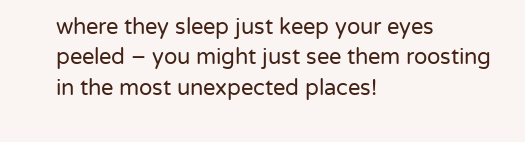where they sleep just keep your eyes peeled – you might just see them roosting in the most unexpected places!